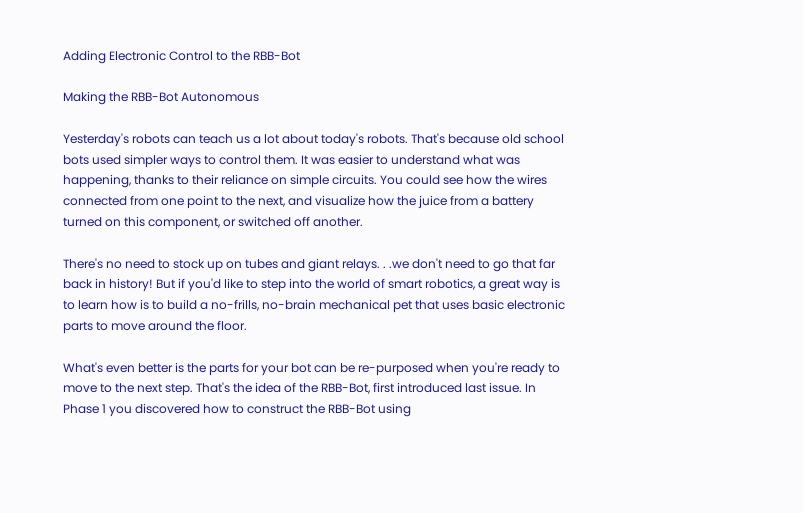Adding Electronic Control to the RBB-Bot

Making the RBB-Bot Autonomous

Yesterday's robots can teach us a lot about today's robots. That's because old school bots used simpler ways to control them. It was easier to understand what was happening, thanks to their reliance on simple circuits. You could see how the wires connected from one point to the next, and visualize how the juice from a battery turned on this component, or switched off another.

There's no need to stock up on tubes and giant relays. . .we don't need to go that far back in history! But if you'd like to step into the world of smart robotics, a great way is to learn how is to build a no-frills, no-brain mechanical pet that uses basic electronic parts to move around the floor.

What's even better is the parts for your bot can be re-purposed when you're ready to move to the next step. That's the idea of the RBB-Bot, first introduced last issue. In Phase 1 you discovered how to construct the RBB-Bot using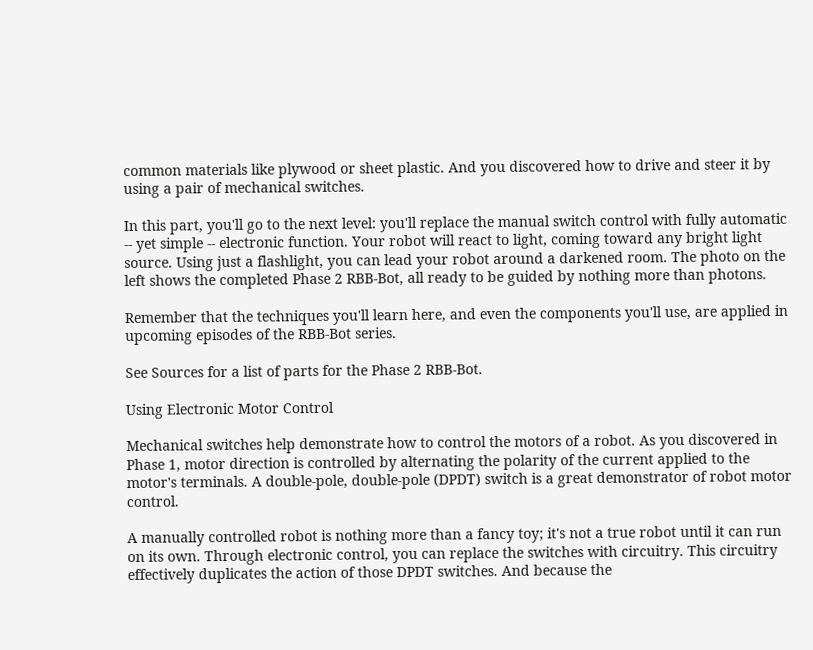common materials like plywood or sheet plastic. And you discovered how to drive and steer it by using a pair of mechanical switches.

In this part, you'll go to the next level: you'll replace the manual switch control with fully automatic -- yet simple -- electronic function. Your robot will react to light, coming toward any bright light source. Using just a flashlight, you can lead your robot around a darkened room. The photo on the left shows the completed Phase 2 RBB-Bot, all ready to be guided by nothing more than photons.

Remember that the techniques you'll learn here, and even the components you'll use, are applied in upcoming episodes of the RBB-Bot series.

See Sources for a list of parts for the Phase 2 RBB-Bot.

Using Electronic Motor Control

Mechanical switches help demonstrate how to control the motors of a robot. As you discovered in Phase 1, motor direction is controlled by alternating the polarity of the current applied to the motor's terminals. A double-pole, double-pole (DPDT) switch is a great demonstrator of robot motor control.

A manually controlled robot is nothing more than a fancy toy; it's not a true robot until it can run on its own. Through electronic control, you can replace the switches with circuitry. This circuitry effectively duplicates the action of those DPDT switches. And because the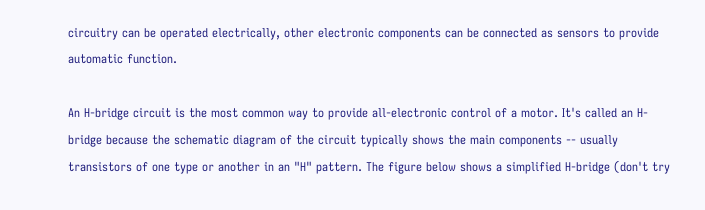circuitry can be operated electrically, other electronic components can be connected as sensors to provide automatic function.

An H-bridge circuit is the most common way to provide all-electronic control of a motor. It's called an H-bridge because the schematic diagram of the circuit typically shows the main components -- usually transistors of one type or another in an "H" pattern. The figure below shows a simplified H-bridge (don't try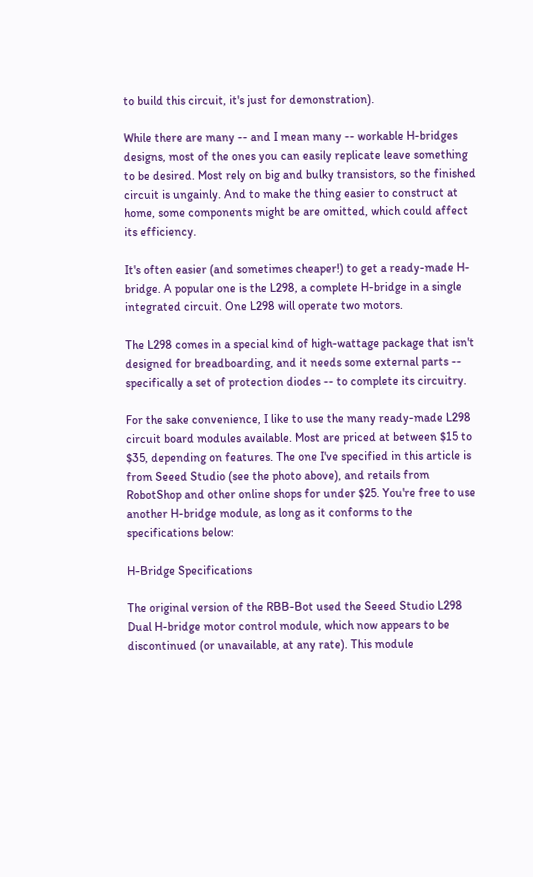to build this circuit, it's just for demonstration).

While there are many -- and I mean many -- workable H-bridges designs, most of the ones you can easily replicate leave something to be desired. Most rely on big and bulky transistors, so the finished circuit is ungainly. And to make the thing easier to construct at home, some components might be are omitted, which could affect its efficiency.

It's often easier (and sometimes cheaper!) to get a ready-made H-bridge. A popular one is the L298, a complete H-bridge in a single integrated circuit. One L298 will operate two motors.

The L298 comes in a special kind of high-wattage package that isn't designed for breadboarding, and it needs some external parts -- specifically a set of protection diodes -- to complete its circuitry.

For the sake convenience, I like to use the many ready-made L298 circuit board modules available. Most are priced at between $15 to $35, depending on features. The one I've specified in this article is from Seeed Studio (see the photo above), and retails from RobotShop and other online shops for under $25. You're free to use another H-bridge module, as long as it conforms to the specifications below:

H-Bridge Specifications

The original version of the RBB-Bot used the Seeed Studio L298 Dual H-bridge motor control module, which now appears to be discontinued (or unavailable, at any rate). This module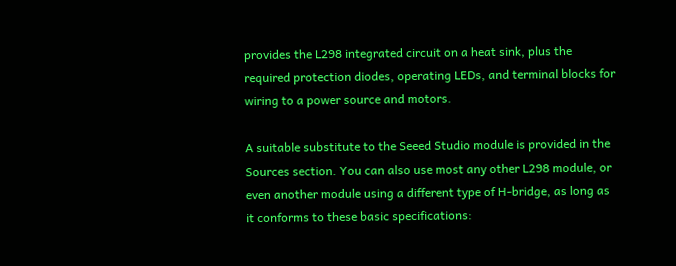provides the L298 integrated circuit on a heat sink, plus the required protection diodes, operating LEDs, and terminal blocks for wiring to a power source and motors.

A suitable substitute to the Seeed Studio module is provided in the Sources section. You can also use most any other L298 module, or even another module using a different type of H-bridge, as long as it conforms to these basic specifications: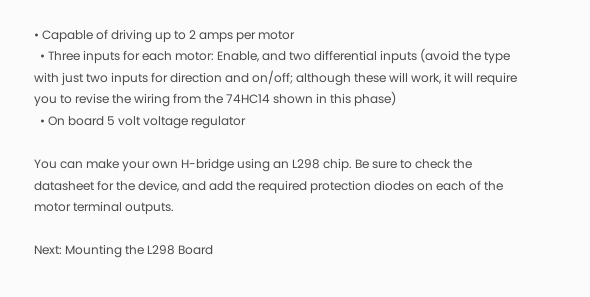• Capable of driving up to 2 amps per motor
  • Three inputs for each motor: Enable, and two differential inputs (avoid the type with just two inputs for direction and on/off; although these will work, it will require you to revise the wiring from the 74HC14 shown in this phase)
  • On board 5 volt voltage regulator

You can make your own H-bridge using an L298 chip. Be sure to check the datasheet for the device, and add the required protection diodes on each of the motor terminal outputs.

Next: Mounting the L298 Board